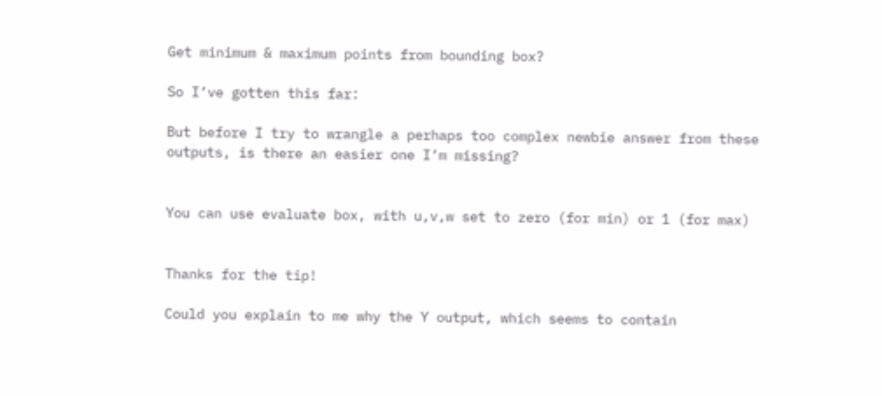Get minimum & maximum points from bounding box?

So I’ve gotten this far:

But before I try to wrangle a perhaps too complex newbie answer from these outputs, is there an easier one I’m missing?


You can use evaluate box, with u,v,w set to zero (for min) or 1 (for max)


Thanks for the tip!

Could you explain to me why the Y output, which seems to contain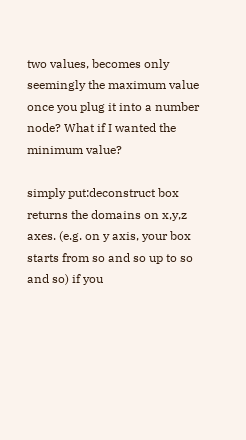two values, becomes only seemingly the maximum value once you plug it into a number node? What if I wanted the minimum value?

simply put:deconstruct box returns the domains on x,y,z axes. (e.g. on y axis, your box starts from so and so up to so and so) if you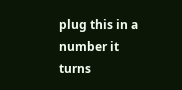plug this in a number it turns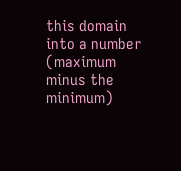this domain into a number (maximum minus the minimum)